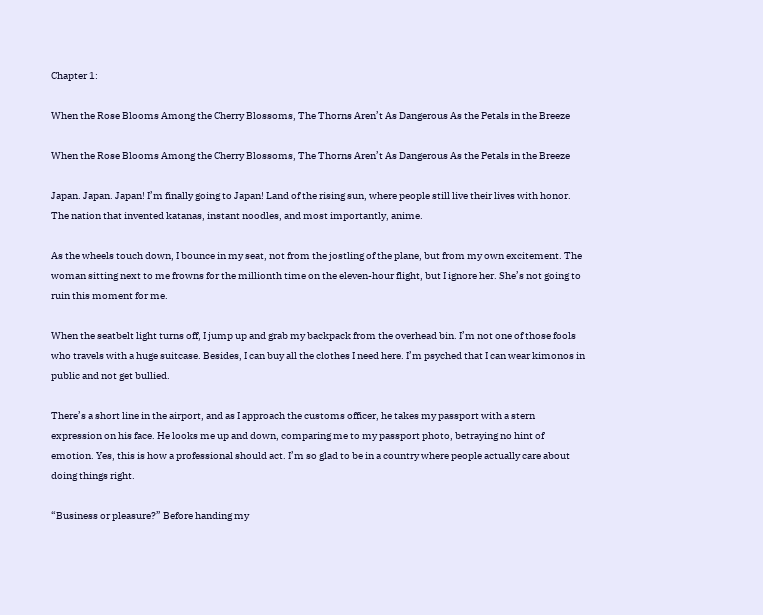Chapter 1:

When the Rose Blooms Among the Cherry Blossoms, The Thorns Aren’t As Dangerous As the Petals in the Breeze

When the Rose Blooms Among the Cherry Blossoms, The Thorns Aren’t As Dangerous As the Petals in the Breeze

Japan. Japan. Japan! I’m finally going to Japan! Land of the rising sun, where people still live their lives with honor. The nation that invented katanas, instant noodles, and most importantly, anime.

As the wheels touch down, I bounce in my seat, not from the jostling of the plane, but from my own excitement. The woman sitting next to me frowns for the millionth time on the eleven-hour flight, but I ignore her. She’s not going to ruin this moment for me.

When the seatbelt light turns off, I jump up and grab my backpack from the overhead bin. I’m not one of those fools who travels with a huge suitcase. Besides, I can buy all the clothes I need here. I’m psyched that I can wear kimonos in public and not get bullied.

There’s a short line in the airport, and as I approach the customs officer, he takes my passport with a stern expression on his face. He looks me up and down, comparing me to my passport photo, betraying no hint of emotion. Yes, this is how a professional should act. I’m so glad to be in a country where people actually care about doing things right.

“Business or pleasure?” Before handing my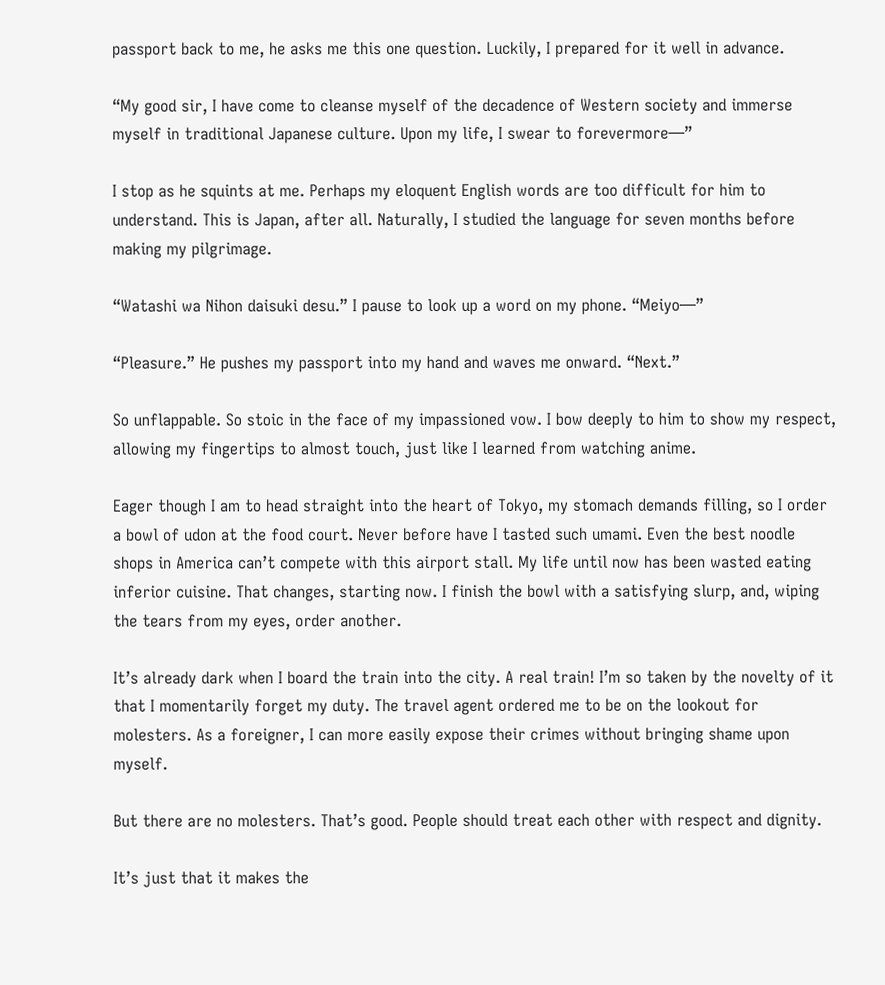passport back to me, he asks me this one question. Luckily, I prepared for it well in advance.

“My good sir, I have come to cleanse myself of the decadence of Western society and immerse myself in traditional Japanese culture. Upon my life, I swear to forevermore—”

I stop as he squints at me. Perhaps my eloquent English words are too difficult for him to understand. This is Japan, after all. Naturally, I studied the language for seven months before making my pilgrimage.

“Watashi wa Nihon daisuki desu.” I pause to look up a word on my phone. “Meiyo—”

“Pleasure.” He pushes my passport into my hand and waves me onward. “Next.”

So unflappable. So stoic in the face of my impassioned vow. I bow deeply to him to show my respect, allowing my fingertips to almost touch, just like I learned from watching anime.

Eager though I am to head straight into the heart of Tokyo, my stomach demands filling, so I order a bowl of udon at the food court. Never before have I tasted such umami. Even the best noodle shops in America can’t compete with this airport stall. My life until now has been wasted eating inferior cuisine. That changes, starting now. I finish the bowl with a satisfying slurp, and, wiping the tears from my eyes, order another.

It’s already dark when I board the train into the city. A real train! I’m so taken by the novelty of it that I momentarily forget my duty. The travel agent ordered me to be on the lookout for molesters. As a foreigner, I can more easily expose their crimes without bringing shame upon myself.

But there are no molesters. That’s good. People should treat each other with respect and dignity.

It’s just that it makes the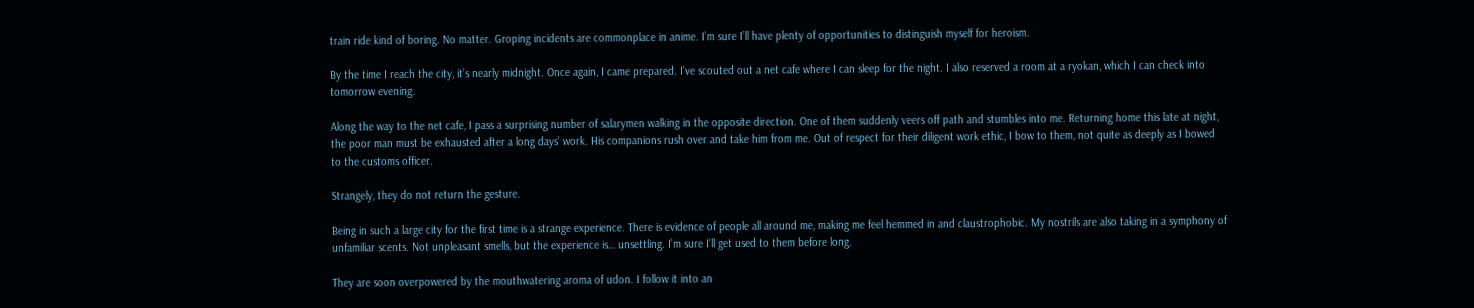train ride kind of boring. No matter. Groping incidents are commonplace in anime. I’m sure I’ll have plenty of opportunities to distinguish myself for heroism.

By the time I reach the city, it’s nearly midnight. Once again, I came prepared. I’ve scouted out a net cafe where I can sleep for the night. I also reserved a room at a ryokan, which I can check into tomorrow evening.

Along the way to the net cafe, I pass a surprising number of salarymen walking in the opposite direction. One of them suddenly veers off path and stumbles into me. Returning home this late at night, the poor man must be exhausted after a long days’ work. His companions rush over and take him from me. Out of respect for their diligent work ethic, I bow to them, not quite as deeply as I bowed to the customs officer.

Strangely, they do not return the gesture.

Being in such a large city for the first time is a strange experience. There is evidence of people all around me, making me feel hemmed in and claustrophobic. My nostrils are also taking in a symphony of unfamiliar scents. Not unpleasant smells, but the experience is… unsettling. I’m sure I’ll get used to them before long.

They are soon overpowered by the mouthwatering aroma of udon. I follow it into an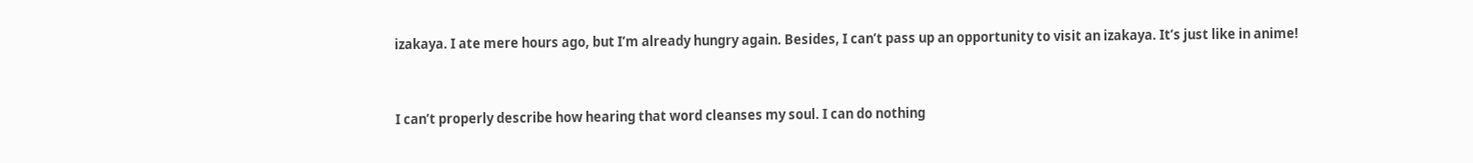izakaya. I ate mere hours ago, but I’m already hungry again. Besides, I can’t pass up an opportunity to visit an izakaya. It’s just like in anime!


I can’t properly describe how hearing that word cleanses my soul. I can do nothing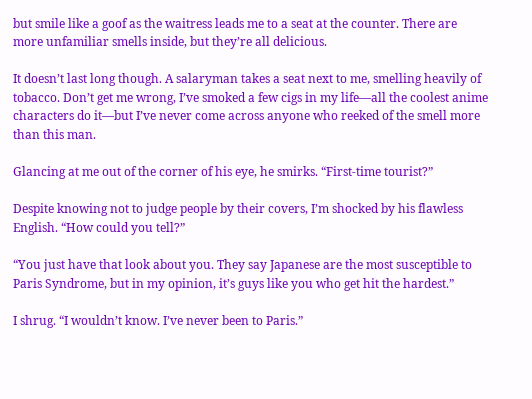but smile like a goof as the waitress leads me to a seat at the counter. There are more unfamiliar smells inside, but they’re all delicious.

It doesn’t last long though. A salaryman takes a seat next to me, smelling heavily of tobacco. Don’t get me wrong, I’ve smoked a few cigs in my life—all the coolest anime characters do it—but I’ve never come across anyone who reeked of the smell more than this man.

Glancing at me out of the corner of his eye, he smirks. “First-time tourist?”

Despite knowing not to judge people by their covers, I’m shocked by his flawless English. “How could you tell?”

“You just have that look about you. They say Japanese are the most susceptible to Paris Syndrome, but in my opinion, it’s guys like you who get hit the hardest.”

I shrug. “I wouldn’t know. I’ve never been to Paris.”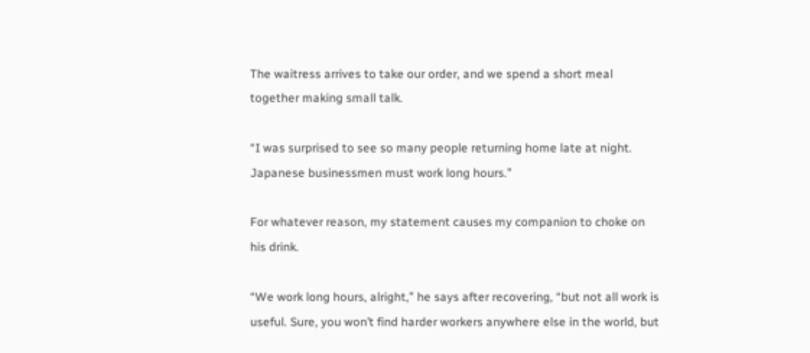The waitress arrives to take our order, and we spend a short meal together making small talk.

“I was surprised to see so many people returning home late at night. Japanese businessmen must work long hours.”

For whatever reason, my statement causes my companion to choke on his drink.

“We work long hours, alright,” he says after recovering, “but not all work is useful. Sure, you won’t find harder workers anywhere else in the world, but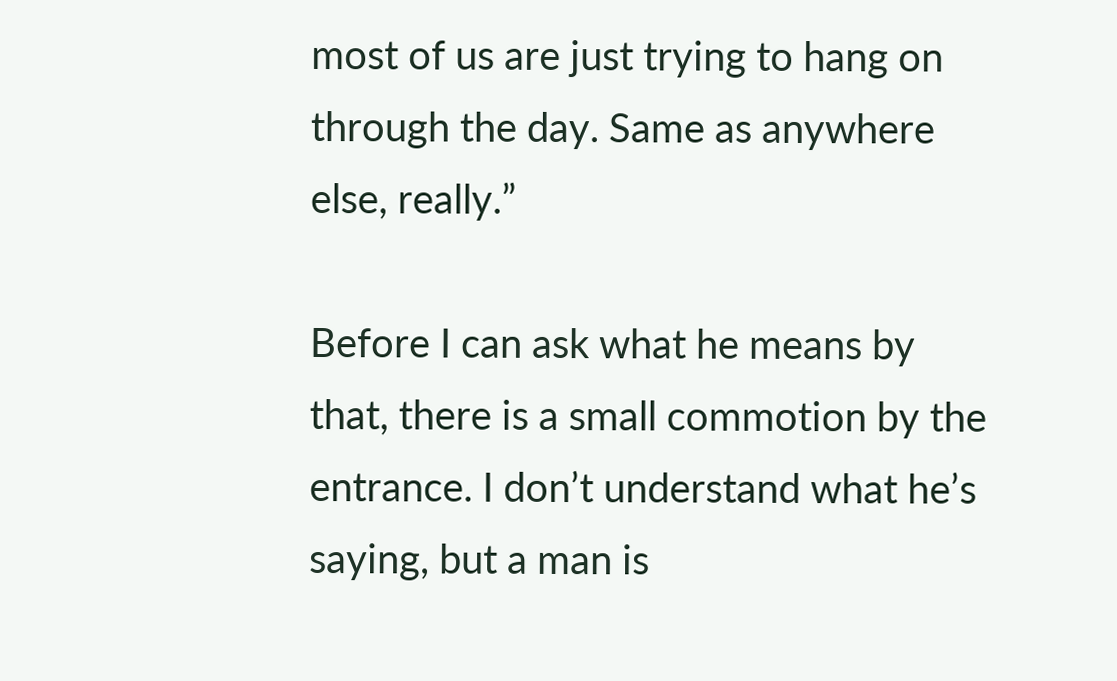most of us are just trying to hang on through the day. Same as anywhere else, really.”

Before I can ask what he means by that, there is a small commotion by the entrance. I don’t understand what he’s saying, but a man is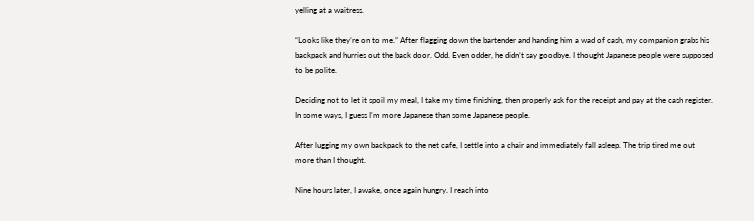yelling at a waitress.

“Looks like they’re on to me.” After flagging down the bartender and handing him a wad of cash, my companion grabs his backpack and hurries out the back door. Odd. Even odder, he didn’t say goodbye. I thought Japanese people were supposed to be polite.

Deciding not to let it spoil my meal, I take my time finishing, then properly ask for the receipt and pay at the cash register. In some ways, I guess I’m more Japanese than some Japanese people.

After lugging my own backpack to the net cafe, I settle into a chair and immediately fall asleep. The trip tired me out more than I thought.

Nine hours later, I awake, once again hungry. I reach into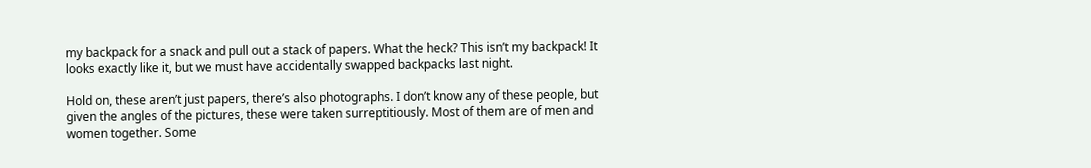my backpack for a snack and pull out a stack of papers. What the heck? This isn’t my backpack! It looks exactly like it, but we must have accidentally swapped backpacks last night.

Hold on, these aren’t just papers, there’s also photographs. I don’t know any of these people, but given the angles of the pictures, these were taken surreptitiously. Most of them are of men and women together. Some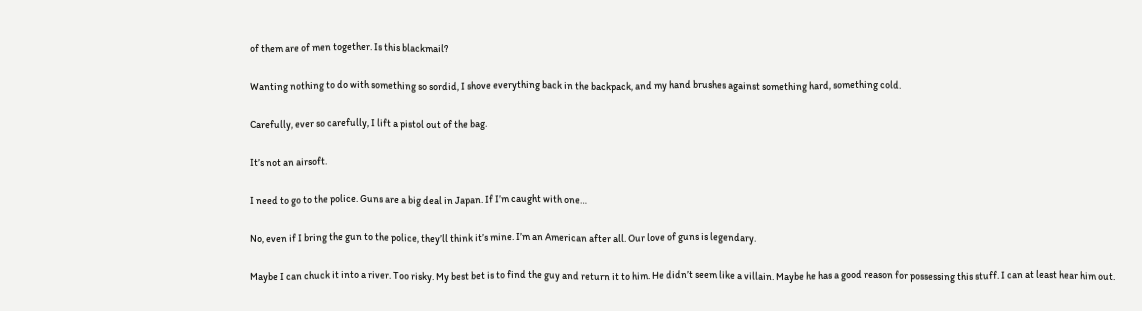of them are of men together. Is this blackmail?

Wanting nothing to do with something so sordid, I shove everything back in the backpack, and my hand brushes against something hard, something cold.

Carefully, ever so carefully, I lift a pistol out of the bag.

It’s not an airsoft.

I need to go to the police. Guns are a big deal in Japan. If I’m caught with one…

No, even if I bring the gun to the police, they’ll think it’s mine. I’m an American after all. Our love of guns is legendary.

Maybe I can chuck it into a river. Too risky. My best bet is to find the guy and return it to him. He didn’t seem like a villain. Maybe he has a good reason for possessing this stuff. I can at least hear him out.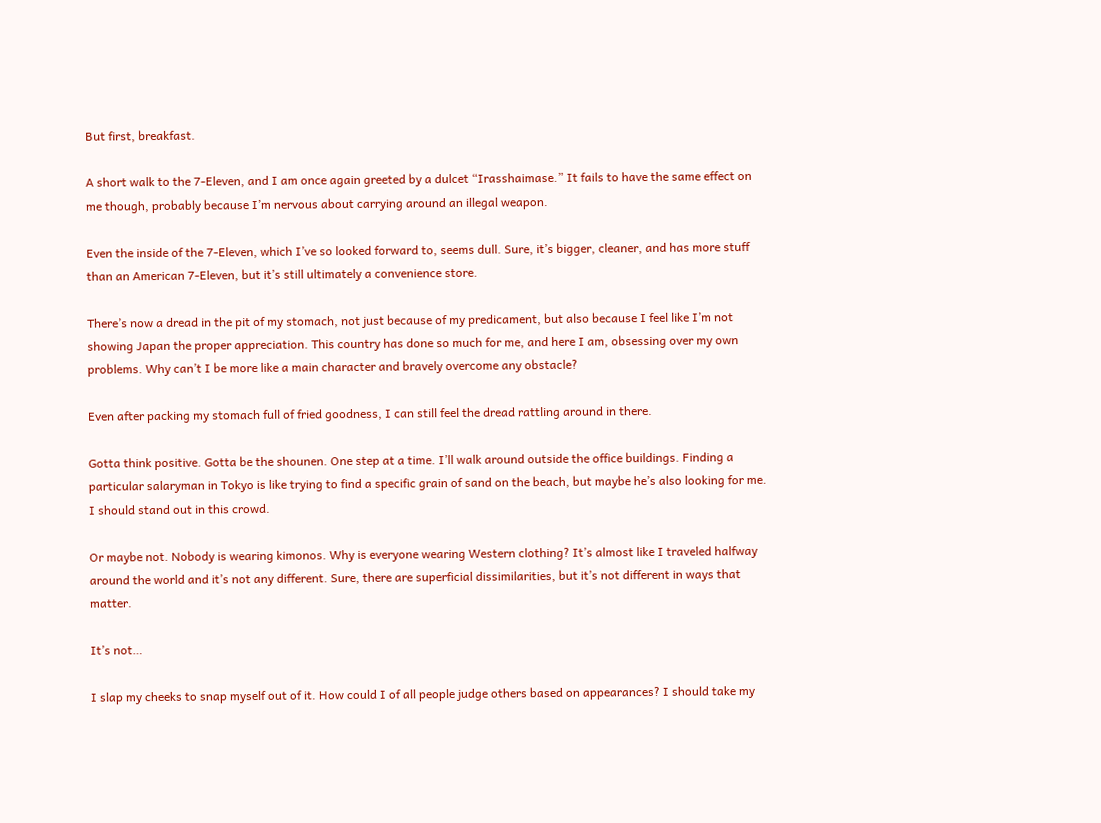But first, breakfast.

A short walk to the 7-Eleven, and I am once again greeted by a dulcet “Irasshaimase.” It fails to have the same effect on me though, probably because I’m nervous about carrying around an illegal weapon.

Even the inside of the 7-Eleven, which I’ve so looked forward to, seems dull. Sure, it’s bigger, cleaner, and has more stuff than an American 7-Eleven, but it’s still ultimately a convenience store.

There’s now a dread in the pit of my stomach, not just because of my predicament, but also because I feel like I’m not showing Japan the proper appreciation. This country has done so much for me, and here I am, obsessing over my own problems. Why can’t I be more like a main character and bravely overcome any obstacle?

Even after packing my stomach full of fried goodness, I can still feel the dread rattling around in there.

Gotta think positive. Gotta be the shounen. One step at a time. I’ll walk around outside the office buildings. Finding a particular salaryman in Tokyo is like trying to find a specific grain of sand on the beach, but maybe he’s also looking for me. I should stand out in this crowd.

Or maybe not. Nobody is wearing kimonos. Why is everyone wearing Western clothing? It’s almost like I traveled halfway around the world and it’s not any different. Sure, there are superficial dissimilarities, but it’s not different in ways that matter.

It’s not…

I slap my cheeks to snap myself out of it. How could I of all people judge others based on appearances? I should take my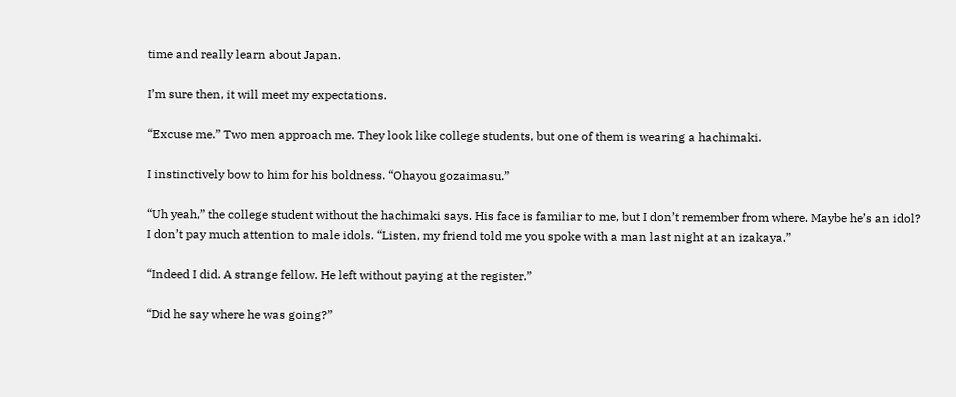time and really learn about Japan.

I’m sure then, it will meet my expectations.

“Excuse me.” Two men approach me. They look like college students, but one of them is wearing a hachimaki.

I instinctively bow to him for his boldness. “Ohayou gozaimasu.”

“Uh yeah,” the college student without the hachimaki says. His face is familiar to me, but I don’t remember from where. Maybe he’s an idol? I don’t pay much attention to male idols. “Listen, my friend told me you spoke with a man last night at an izakaya.”

“Indeed I did. A strange fellow. He left without paying at the register.”

“Did he say where he was going?”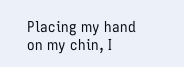Placing my hand on my chin, I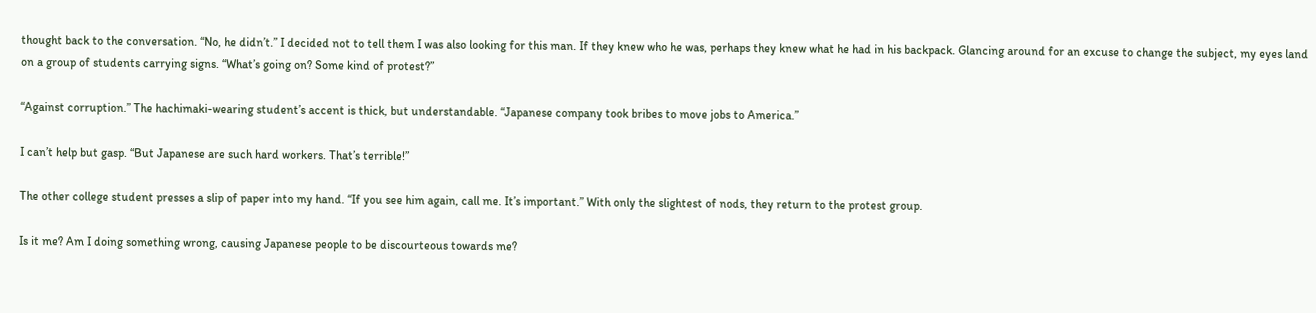thought back to the conversation. “No, he didn’t.” I decided not to tell them I was also looking for this man. If they knew who he was, perhaps they knew what he had in his backpack. Glancing around for an excuse to change the subject, my eyes land on a group of students carrying signs. “What’s going on? Some kind of protest?”

“Against corruption.” The hachimaki-wearing student’s accent is thick, but understandable. “Japanese company took bribes to move jobs to America.”

I can’t help but gasp. “But Japanese are such hard workers. That’s terrible!”

The other college student presses a slip of paper into my hand. “If you see him again, call me. It’s important.” With only the slightest of nods, they return to the protest group.

Is it me? Am I doing something wrong, causing Japanese people to be discourteous towards me?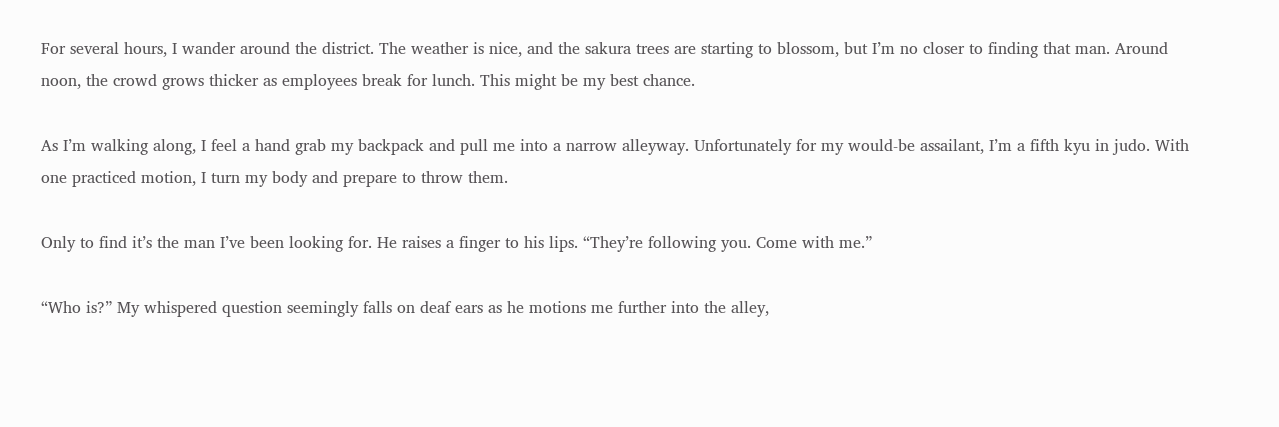For several hours, I wander around the district. The weather is nice, and the sakura trees are starting to blossom, but I’m no closer to finding that man. Around noon, the crowd grows thicker as employees break for lunch. This might be my best chance.

As I’m walking along, I feel a hand grab my backpack and pull me into a narrow alleyway. Unfortunately for my would-be assailant, I’m a fifth kyu in judo. With one practiced motion, I turn my body and prepare to throw them.

Only to find it’s the man I’ve been looking for. He raises a finger to his lips. “They’re following you. Come with me.”

“Who is?” My whispered question seemingly falls on deaf ears as he motions me further into the alley,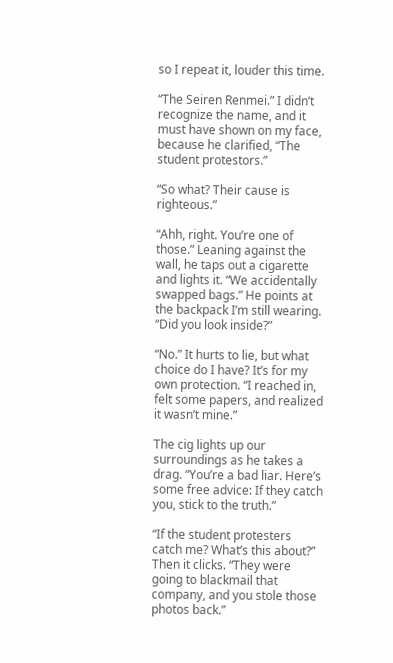so I repeat it, louder this time.

“The Seiren Renmei.” I didn’t recognize the name, and it must have shown on my face, because he clarified, “The student protestors.”

“So what? Their cause is righteous.”

“Ahh, right. You’re one of those.” Leaning against the wall, he taps out a cigarette and lights it. “We accidentally swapped bags.” He points at the backpack I’m still wearing. “Did you look inside?”

“No.” It hurts to lie, but what choice do I have? It’s for my own protection. “I reached in, felt some papers, and realized it wasn’t mine.”

The cig lights up our surroundings as he takes a drag. “You’re a bad liar. Here’s some free advice: If they catch you, stick to the truth.”

“If the student protesters catch me? What’s this about?” Then it clicks. “They were going to blackmail that company, and you stole those photos back.”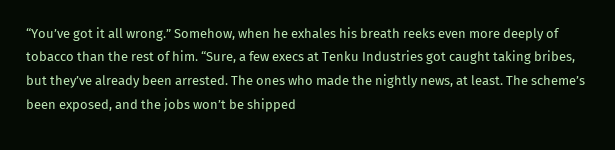“You’ve got it all wrong.” Somehow, when he exhales his breath reeks even more deeply of tobacco than the rest of him. “Sure, a few execs at Tenku Industries got caught taking bribes, but they’ve already been arrested. The ones who made the nightly news, at least. The scheme’s been exposed, and the jobs won’t be shipped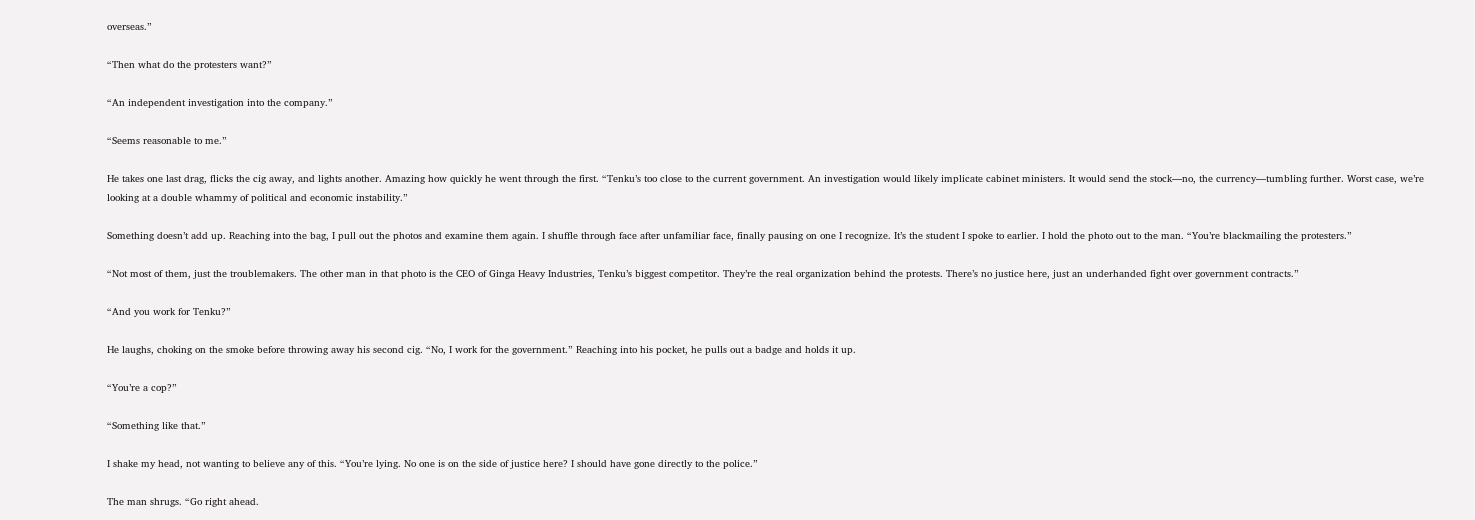overseas.”

“Then what do the protesters want?”

“An independent investigation into the company.”

“Seems reasonable to me.”

He takes one last drag, flicks the cig away, and lights another. Amazing how quickly he went through the first. “Tenku’s too close to the current government. An investigation would likely implicate cabinet ministers. It would send the stock—no, the currency—tumbling further. Worst case, we’re looking at a double whammy of political and economic instability.”

Something doesn’t add up. Reaching into the bag, I pull out the photos and examine them again. I shuffle through face after unfamiliar face, finally pausing on one I recognize. It’s the student I spoke to earlier. I hold the photo out to the man. “You’re blackmailing the protesters.”

“Not most of them, just the troublemakers. The other man in that photo is the CEO of Ginga Heavy Industries, Tenku’s biggest competitor. They’re the real organization behind the protests. There’s no justice here, just an underhanded fight over government contracts.”

“And you work for Tenku?”

He laughs, choking on the smoke before throwing away his second cig. “No, I work for the government.” Reaching into his pocket, he pulls out a badge and holds it up.

“You’re a cop?”

“Something like that.”

I shake my head, not wanting to believe any of this. “You’re lying. No one is on the side of justice here? I should have gone directly to the police.”

The man shrugs. “Go right ahead.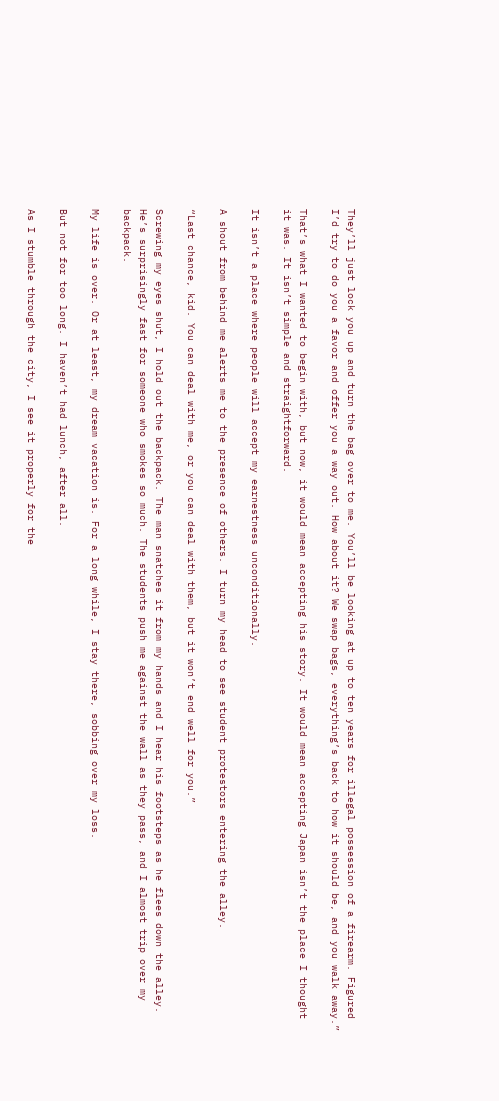They’ll just lock you up and turn the bag over to me. You’ll be looking at up to ten years for illegal possession of a firearm. Figured I’d try to do you a favor and offer you a way out. How about it? We swap bags, everything’s back to how it should be, and you walk away.”

That’s what I wanted to begin with, but now, it would mean accepting his story. It would mean accepting Japan isn’t the place I thought it was. It isn’t simple and straightforward.

It isn’t a place where people will accept my earnestness unconditionally.

A shout from behind me alerts me to the presence of others. I turn my head to see student protestors entering the alley.

“Last chance, kid. You can deal with me, or you can deal with them, but it won’t end well for you.”

Screwing my eyes shut, I hold out the backpack. The man snatches it from my hands and I hear his footsteps as he flees down the alley. He’s surprisingly fast for someone who smokes so much. The students push me against the wall as they pass, and I almost trip over my backpack.

My life is over. Or at least, my dream vacation is. For a long while, I stay there, sobbing over my loss.

But not for too long. I haven’t had lunch, after all.

As I stumble through the city, I see it properly for the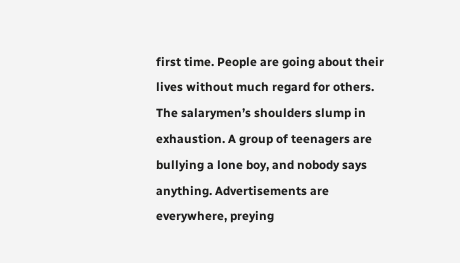first time. People are going about their lives without much regard for others. The salarymen’s shoulders slump in exhaustion. A group of teenagers are bullying a lone boy, and nobody says anything. Advertisements are everywhere, preying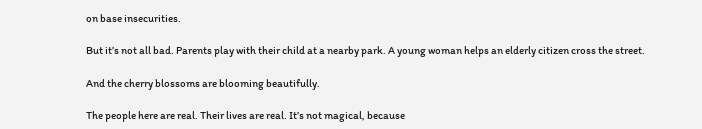on base insecurities.

But it’s not all bad. Parents play with their child at a nearby park. A young woman helps an elderly citizen cross the street.

And the cherry blossoms are blooming beautifully.

The people here are real. Their lives are real. It’s not magical, because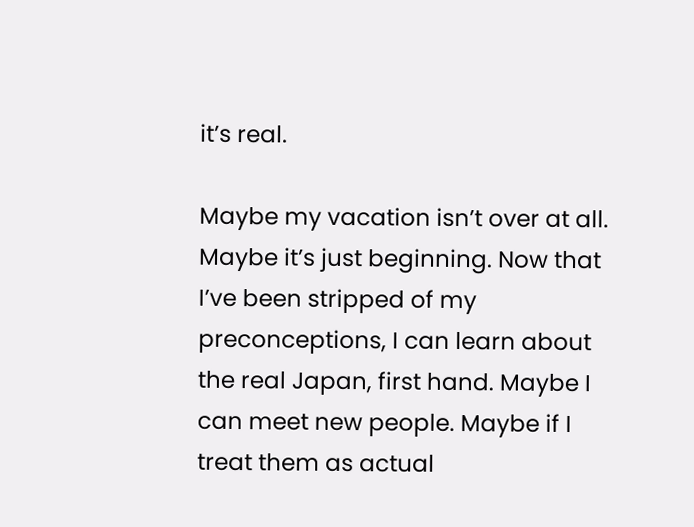it’s real.

Maybe my vacation isn’t over at all. Maybe it’s just beginning. Now that I’ve been stripped of my preconceptions, I can learn about the real Japan, first hand. Maybe I can meet new people. Maybe if I treat them as actual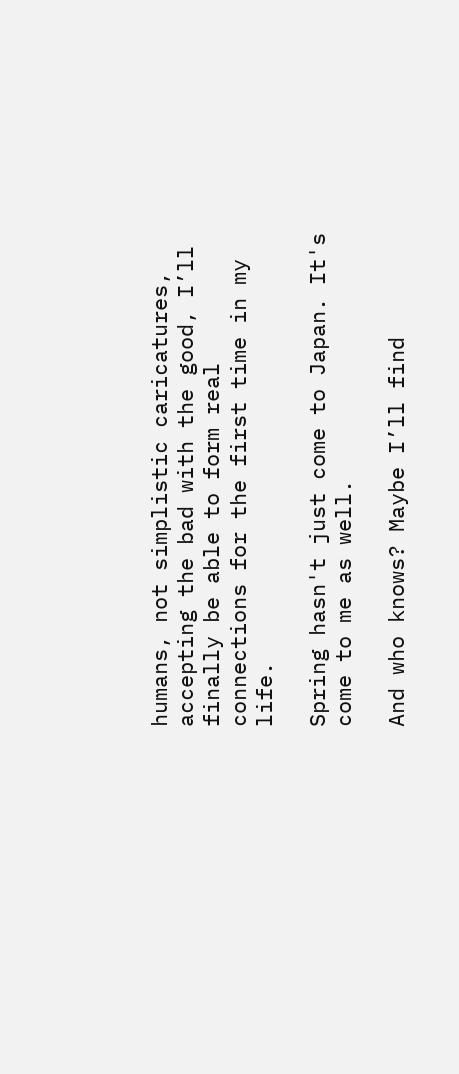humans, not simplistic caricatures, accepting the bad with the good, I’ll finally be able to form real connections for the first time in my life.

Spring hasn't just come to Japan. It's come to me as well.

And who knows? Maybe I’ll find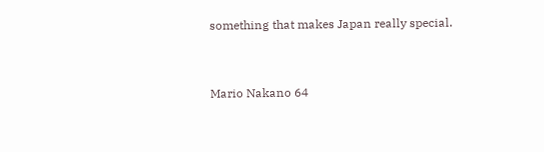something that makes Japan really special.


Mario Nakano 64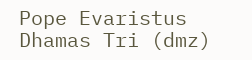Pope Evaristus
Dhamas Tri (dmz)